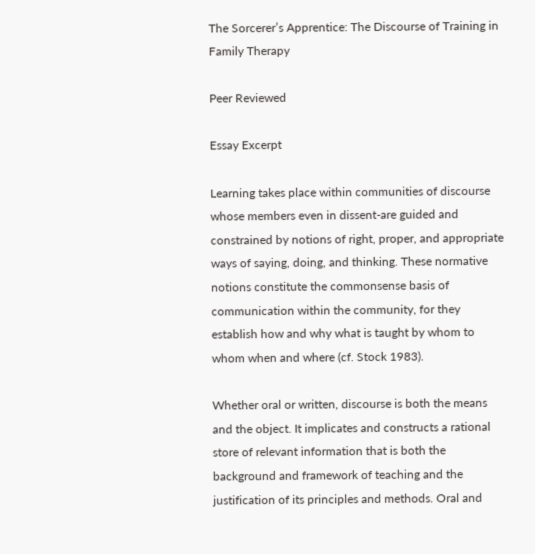The Sorcerer’s Apprentice: The Discourse of Training in Family Therapy

Peer Reviewed

Essay Excerpt

Learning takes place within communities of discourse whose members even in dissent-are guided and constrained by notions of right, proper, and appropriate ways of saying, doing, and thinking. These normative notions constitute the commonsense basis of communication within the community, for they establish how and why what is taught by whom to whom when and where (cf. Stock 1983).

Whether oral or written, discourse is both the means and the object. It implicates and constructs a rational store of relevant information that is both the background and framework of teaching and the justification of its principles and methods. Oral and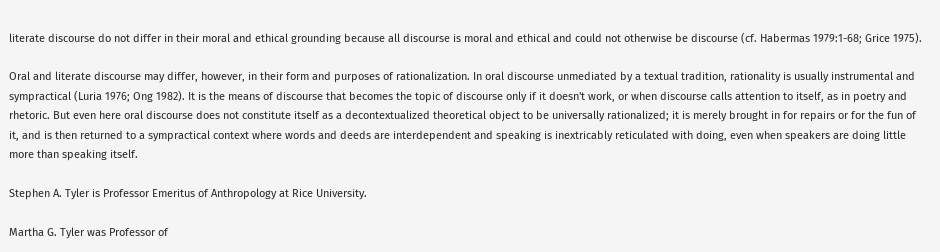literate discourse do not differ in their moral and ethical grounding because all discourse is moral and ethical and could not otherwise be discourse (cf. Habermas 1979:1-68; Grice 1975).

Oral and literate discourse may differ, however, in their form and purposes of rationalization. In oral discourse unmediated by a textual tradition, rationality is usually instrumental and sympractical (Luria 1976; Ong 1982). It is the means of discourse that becomes the topic of discourse only if it doesn't work, or when discourse calls attention to itself, as in poetry and rhetoric. But even here oral discourse does not constitute itself as a decontextualized theoretical object to be universally rationalized; it is merely brought in for repairs or for the fun of it, and is then returned to a sympractical context where words and deeds are interdependent and speaking is inextricably reticulated with doing, even when speakers are doing little more than speaking itself.

Stephen A. Tyler is Professor Emeritus of Anthropology at Rice University.

Martha G. Tyler was Professor of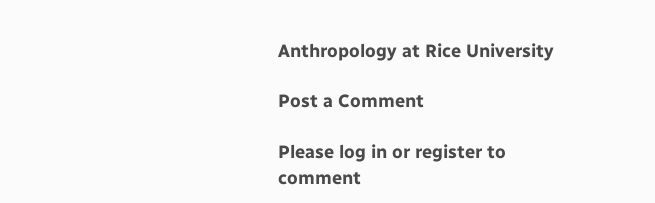Anthropology at Rice University

Post a Comment

Please log in or register to comment